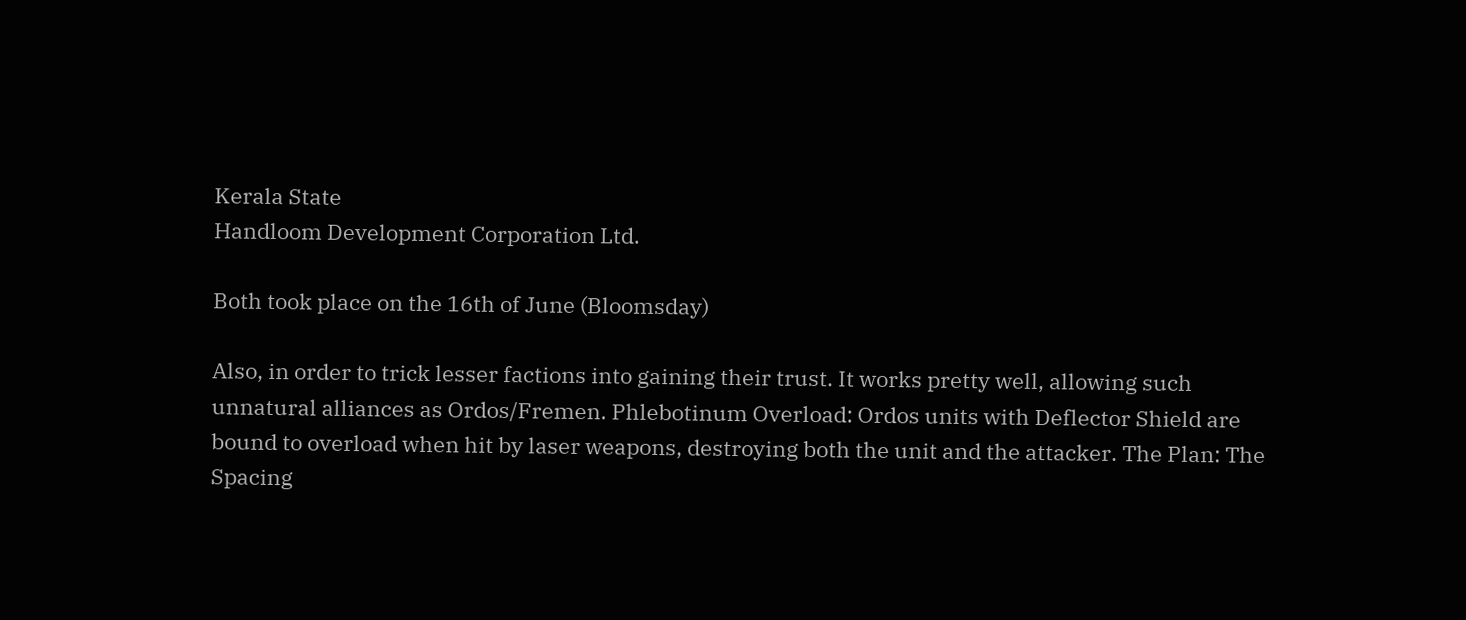Kerala State
Handloom Development Corporation Ltd.

Both took place on the 16th of June (Bloomsday)

Also, in order to trick lesser factions into gaining their trust. It works pretty well, allowing such unnatural alliances as Ordos/Fremen. Phlebotinum Overload: Ordos units with Deflector Shield are bound to overload when hit by laser weapons, destroying both the unit and the attacker. The Plan: The Spacing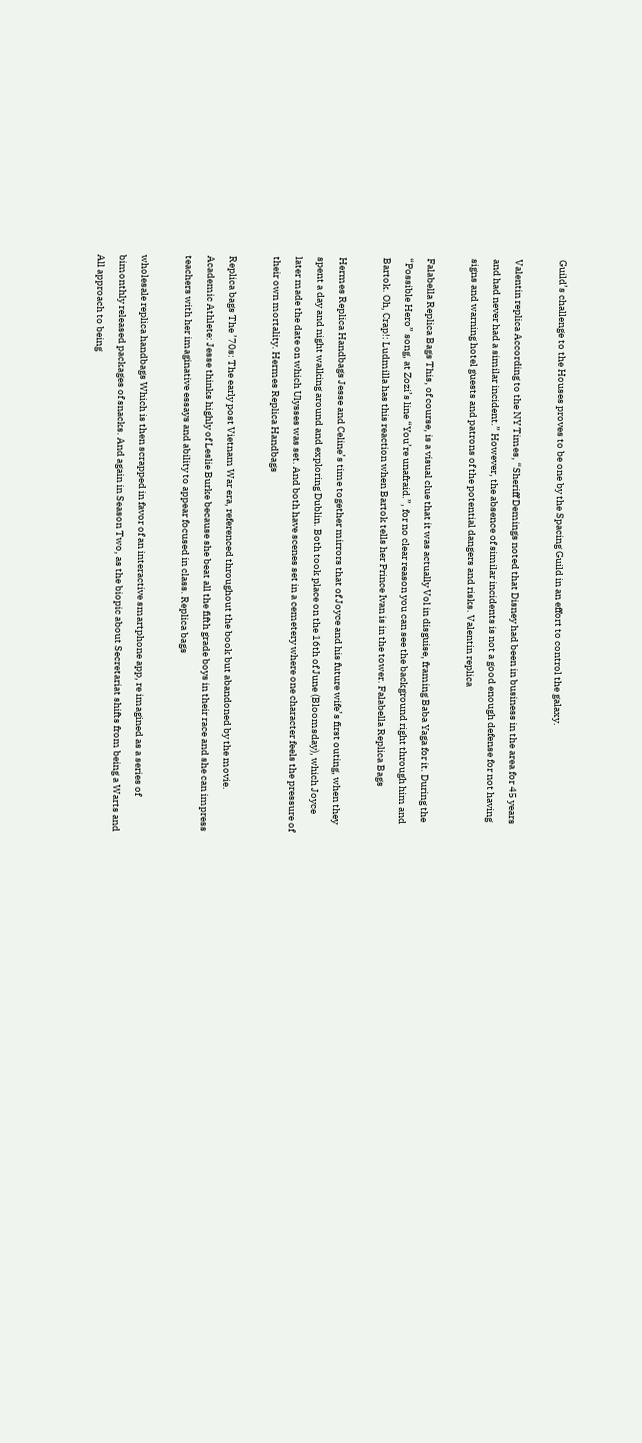Guild’s challenge to the Houses proves to be one by the Spacing Guild in an effort to control the galaxy.

Valentin replica According to the NY Times, “Sheriff Demings noted that Disney had been in business in the area for 45 years and had never had a similar incident.” However, the absence of similar incidents is not a good enough defense for not having signs and warning hotel guests and patrons of the potential dangers and risks. Valentin replica

Falabella Replica Bags This, of course, is a visual clue that it was actually Vol in disguise, framing Baba Yaga for it. During the “Possible Hero” song, at Zozi’s line “You’re unafraid.”, for no clear reason you can see the background right through him and Bartok. Oh, Crap!: Ludmilla has this reaction when Bartok tells her Prince Ivan is in the tower. Falabella Replica Bags

Hermes Replica Handbags Jesse and Celine’s time together mirrors that of Joyce and his future wife’s first outing, when they spent a day and night walking around and exploring Dublin. Both took place on the 16th of June (Bloomsday), which Joyce later made the date on which Ulysses was set. And both have scenes set in a cemetery where one character feels the pressure of their own mortality. Hermes Replica Handbags

Replica bags The ’70s: The early post Vietnam War era, referenced throughout the book but abandoned by the movie. Academic Athlete: Jesse thinks highly of Leslie Burke because she beat all the fifth grade boys in their race and she can impress teachers with her imaginative essays and ability to appear focused in class. Replica bags

wholesale replica handbags Which is then scrapped in favor of an interactive smartphone app, re imagined as a series of bimonthly released packages of snacks. And again in Season Two, as the biopic about Secretariat shifts from being a Warts and All approach to being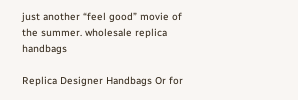just another “feel good” movie of the summer. wholesale replica handbags

Replica Designer Handbags Or for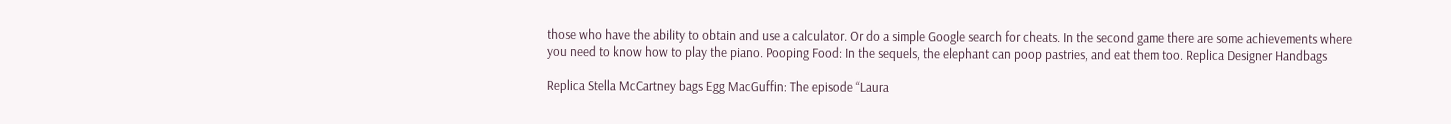those who have the ability to obtain and use a calculator. Or do a simple Google search for cheats. In the second game there are some achievements where you need to know how to play the piano. Pooping Food: In the sequels, the elephant can poop pastries, and eat them too. Replica Designer Handbags

Replica Stella McCartney bags Egg MacGuffin: The episode “Laura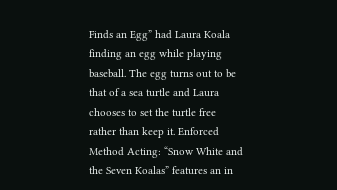Finds an Egg” had Laura Koala finding an egg while playing baseball. The egg turns out to be that of a sea turtle and Laura chooses to set the turtle free rather than keep it. Enforced Method Acting: “Snow White and the Seven Koalas” features an in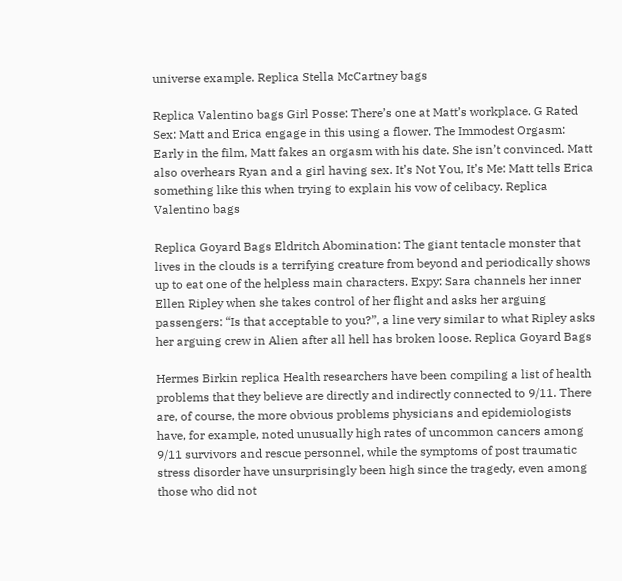universe example. Replica Stella McCartney bags

Replica Valentino bags Girl Posse: There’s one at Matt’s workplace. G Rated Sex: Matt and Erica engage in this using a flower. The Immodest Orgasm: Early in the film, Matt fakes an orgasm with his date. She isn’t convinced. Matt also overhears Ryan and a girl having sex. It’s Not You, It’s Me: Matt tells Erica something like this when trying to explain his vow of celibacy. Replica Valentino bags

Replica Goyard Bags Eldritch Abomination: The giant tentacle monster that lives in the clouds is a terrifying creature from beyond and periodically shows up to eat one of the helpless main characters. Expy: Sara channels her inner Ellen Ripley when she takes control of her flight and asks her arguing passengers: “Is that acceptable to you?”, a line very similar to what Ripley asks her arguing crew in Alien after all hell has broken loose. Replica Goyard Bags

Hermes Birkin replica Health researchers have been compiling a list of health problems that they believe are directly and indirectly connected to 9/11. There are, of course, the more obvious problems physicians and epidemiologists have, for example, noted unusually high rates of uncommon cancers among 9/11 survivors and rescue personnel, while the symptoms of post traumatic stress disorder have unsurprisingly been high since the tragedy, even among those who did not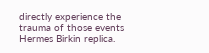directly experience the trauma of those events Hermes Birkin replica.